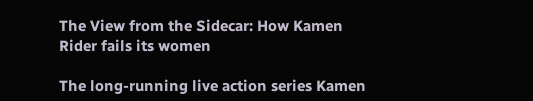The View from the Sidecar: How Kamen Rider fails its women

The long-running live action series Kamen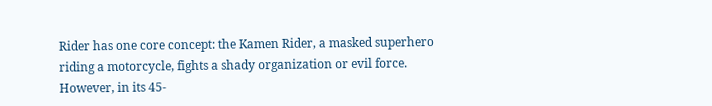Rider has one core concept: the Kamen Rider, a masked superhero riding a motorcycle, fights a shady organization or evil force. However, in its 45-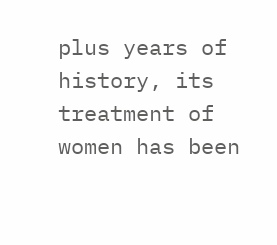plus years of history, its treatment of women has been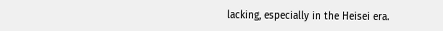lacking, especially in the Heisei era.